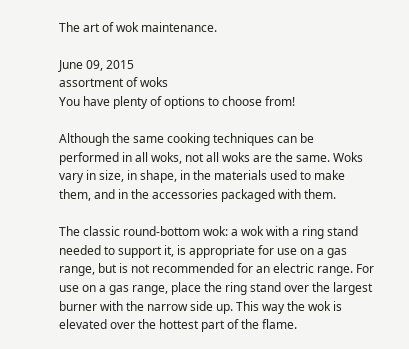The art of wok maintenance.

June 09, 2015
assortment of woks
You have plenty of options to choose from!

Although the same cooking techniques can be performed in all woks, not all woks are the same. Woks vary in size, in shape, in the materials used to make them, and in the accessories packaged with them.

The classic round-bottom wok: a wok with a ring stand needed to support it, is appropriate for use on a gas range, but is not recommended for an electric range. For use on a gas range, place the ring stand over the largest burner with the narrow side up. This way the wok is elevated over the hottest part of the flame.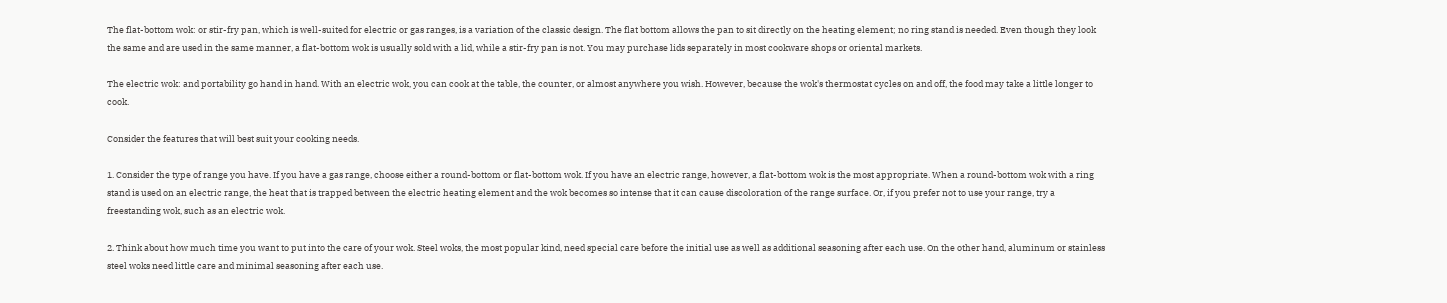The flat-bottom wok: or stir-fry pan, which is well-suited for electric or gas ranges, is a variation of the classic design. The flat bottom allows the pan to sit directly on the heating element; no ring stand is needed. Even though they look the same and are used in the same manner, a flat-bottom wok is usually sold with a lid, while a stir-fry pan is not. You may purchase lids separately in most cookware shops or oriental markets.

The electric wok: and portability go hand in hand. With an electric wok, you can cook at the table, the counter, or almost anywhere you wish. However, because the wok's thermostat cycles on and off, the food may take a little longer to cook.

Consider the features that will best suit your cooking needs.

1. Consider the type of range you have. If you have a gas range, choose either a round-bottom or flat-bottom wok. If you have an electric range, however, a flat-bottom wok is the most appropriate. When a round-bottom wok with a ring stand is used on an electric range, the heat that is trapped between the electric heating element and the wok becomes so intense that it can cause discoloration of the range surface. Or, if you prefer not to use your range, try a freestanding wok, such as an electric wok.

2. Think about how much time you want to put into the care of your wok. Steel woks, the most popular kind, need special care before the initial use as well as additional seasoning after each use. On the other hand, aluminum or stainless steel woks need little care and minimal seasoning after each use.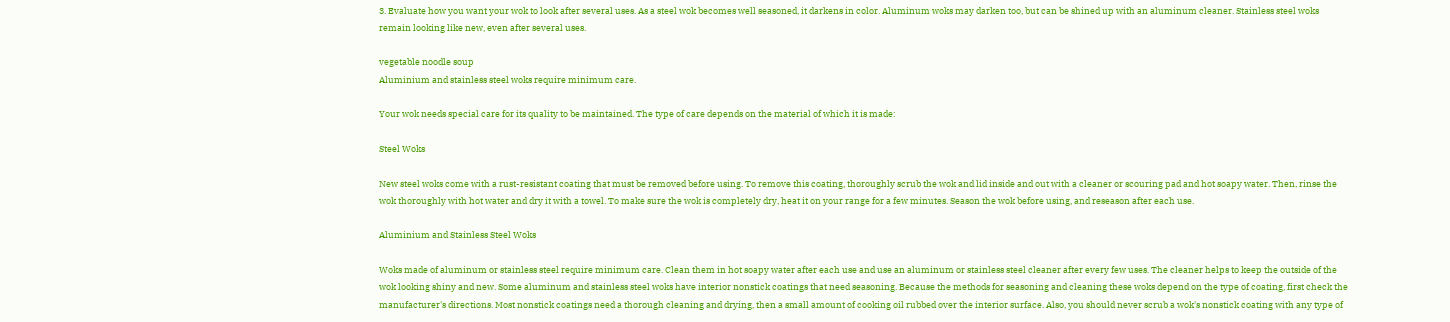3. Evaluate how you want your wok to look after several uses. As a steel wok becomes well seasoned, it darkens in color. Aluminum woks may darken too, but can be shined up with an aluminum cleaner. Stainless steel woks remain looking like new, even after several uses.

vegetable noodle soup
Aluminium and stainless steel woks require minimum care.

Your wok needs special care for its quality to be maintained. The type of care depends on the material of which it is made:

Steel Woks

New steel woks come with a rust-resistant coating that must be removed before using. To remove this coating, thoroughly scrub the wok and lid inside and out with a cleaner or scouring pad and hot soapy water. Then, rinse the wok thoroughly with hot water and dry it with a towel. To make sure the wok is completely dry, heat it on your range for a few minutes. Season the wok before using, and reseason after each use.

Aluminium and Stainless Steel Woks

Woks made of aluminum or stainless steel require minimum care. Clean them in hot soapy water after each use and use an aluminum or stainless steel cleaner after every few uses. The cleaner helps to keep the outside of the wok looking shiny and new. Some aluminum and stainless steel woks have interior nonstick coatings that need seasoning. Because the methods for seasoning and cleaning these woks depend on the type of coating, first check the manufacturer's directions. Most nonstick coatings need a thorough cleaning and drying, then a small amount of cooking oil rubbed over the interior surface. Also, you should never scrub a wok's nonstick coating with any type of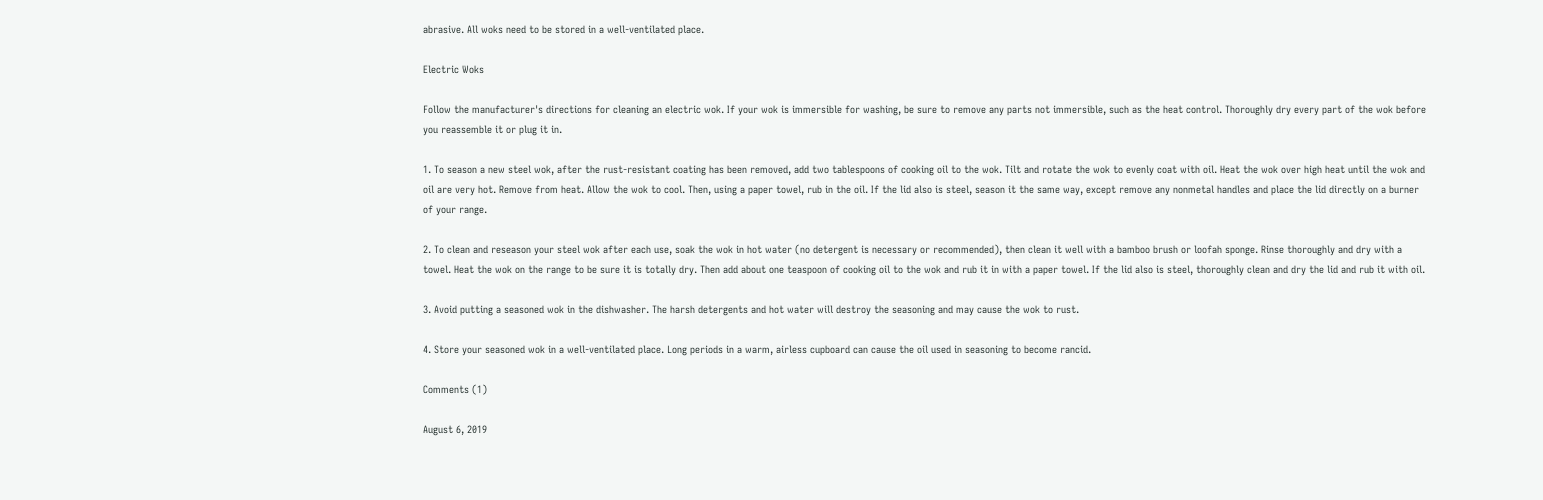abrasive. All woks need to be stored in a well-ventilated place.

Electric Woks

Follow the manufacturer's directions for cleaning an electric wok. If your wok is immersible for washing, be sure to remove any parts not immersible, such as the heat control. Thoroughly dry every part of the wok before you reassemble it or plug it in.

1. To season a new steel wok, after the rust-resistant coating has been removed, add two tablespoons of cooking oil to the wok. Tilt and rotate the wok to evenly coat with oil. Heat the wok over high heat until the wok and oil are very hot. Remove from heat. Allow the wok to cool. Then, using a paper towel, rub in the oil. If the lid also is steel, season it the same way, except remove any nonmetal handles and place the lid directly on a burner of your range.

2. To clean and reseason your steel wok after each use, soak the wok in hot water (no detergent is necessary or recommended), then clean it well with a bamboo brush or loofah sponge. Rinse thoroughly and dry with a towel. Heat the wok on the range to be sure it is totally dry. Then add about one teaspoon of cooking oil to the wok and rub it in with a paper towel. If the lid also is steel, thoroughly clean and dry the lid and rub it with oil.

3. Avoid putting a seasoned wok in the dishwasher. The harsh detergents and hot water will destroy the seasoning and may cause the wok to rust.

4. Store your seasoned wok in a well-ventilated place. Long periods in a warm, airless cupboard can cause the oil used in seasoning to become rancid.

Comments (1)

August 6, 2019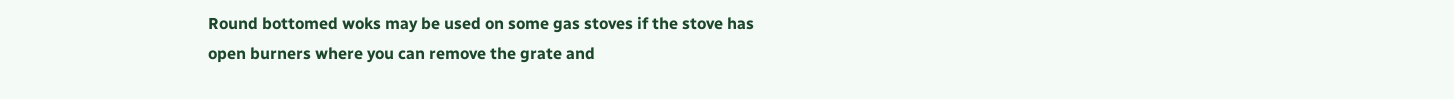Round bottomed woks may be used on some gas stoves if the stove has open burners where you can remove the grate and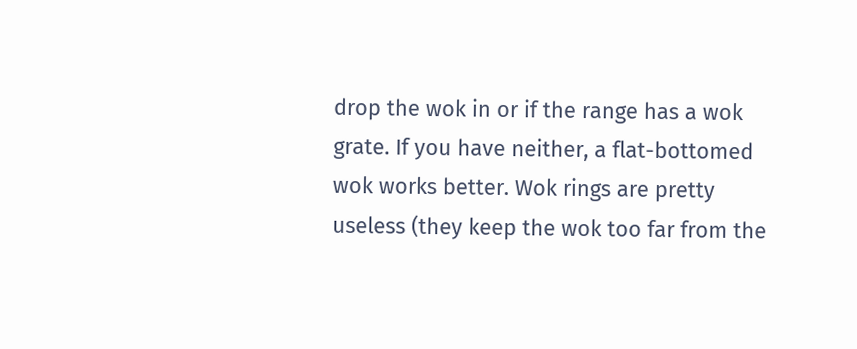drop the wok in or if the range has a wok grate. If you have neither, a flat-bottomed wok works better. Wok rings are pretty useless (they keep the wok too far from the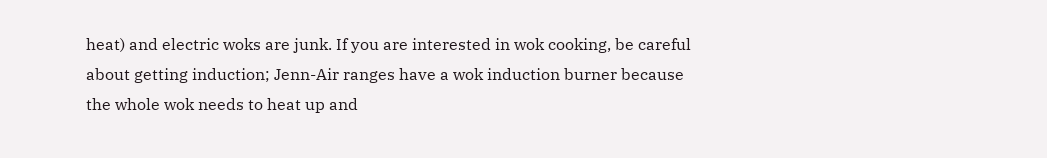heat) and electric woks are junk. If you are interested in wok cooking, be careful about getting induction; Jenn-Air ranges have a wok induction burner because the whole wok needs to heat up and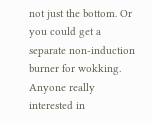not just the bottom. Or you could get a separate non-induction burner for wokking. Anyone really interested in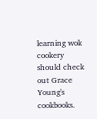learning wok cookery should check out Grace Young's cookbooks.